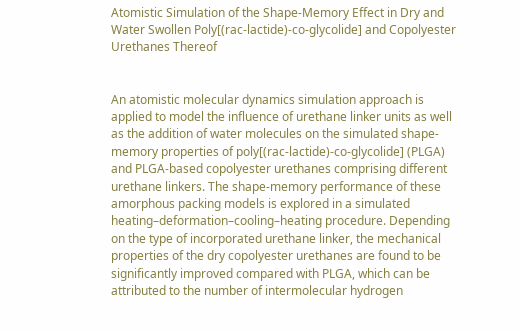Atomistic Simulation of the Shape-Memory Effect in Dry and Water Swollen Poly[(rac-lactide)-co-glycolide] and Copolyester Urethanes Thereof


An atomistic molecular dynamics simulation approach is applied to model the influence of urethane linker units as well as the addition of water molecules on the simulated shape-memory properties of poly[(rac-lactide)-co-glycolide] (PLGA) and PLGA-based copolyester urethanes comprising different urethane linkers. The shape-memory performance of these amorphous packing models is explored in a simulated heating–deformation–cooling–heating procedure. Depending on the type of incorporated urethane linker, the mechanical properties of the dry copolyester urethanes are found to be significantly improved compared with PLGA, which can be attributed to the number of intermolecular hydrogen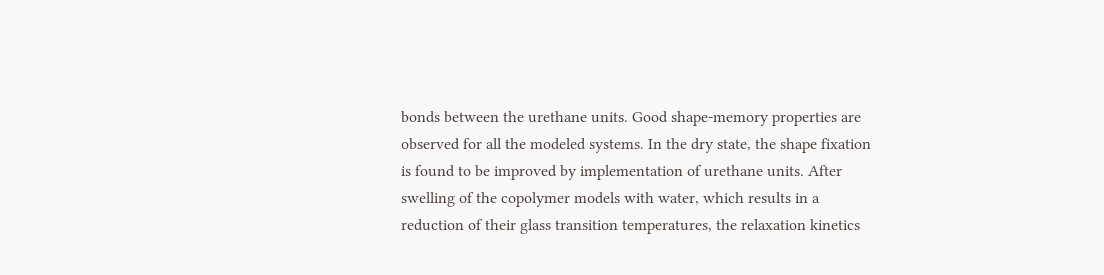bonds between the urethane units. Good shape-memory properties are observed for all the modeled systems. In the dry state, the shape fixation is found to be improved by implementation of urethane units. After swelling of the copolymer models with water, which results in a reduction of their glass transition temperatures, the relaxation kinetics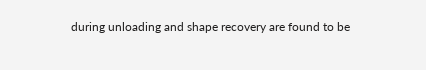during unloading and shape recovery are found to be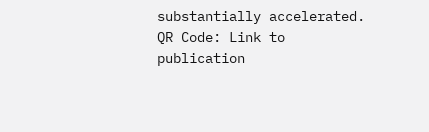substantially accelerated.
QR Code: Link to publication